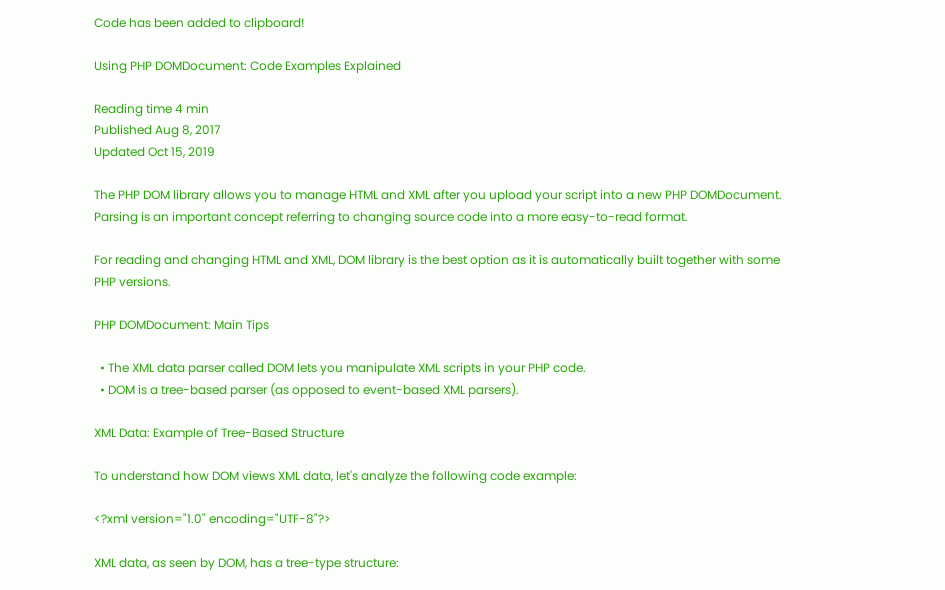Code has been added to clipboard!

Using PHP DOMDocument: Code Examples Explained

Reading time 4 min
Published Aug 8, 2017
Updated Oct 15, 2019

The PHP DOM library allows you to manage HTML and XML after you upload your script into a new PHP DOMDocument. Parsing is an important concept referring to changing source code into a more easy-to-read format.

For reading and changing HTML and XML, DOM library is the best option as it is automatically built together with some PHP versions.

PHP DOMDocument: Main Tips

  • The XML data parser called DOM lets you manipulate XML scripts in your PHP code.
  • DOM is a tree-based parser (as opposed to event-based XML parsers).

XML Data: Example of Tree-Based Structure

To understand how DOM views XML data, let's analyze the following code example:

<?xml version="1.0" encoding="UTF-8"?>

XML data, as seen by DOM, has a tree-type structure: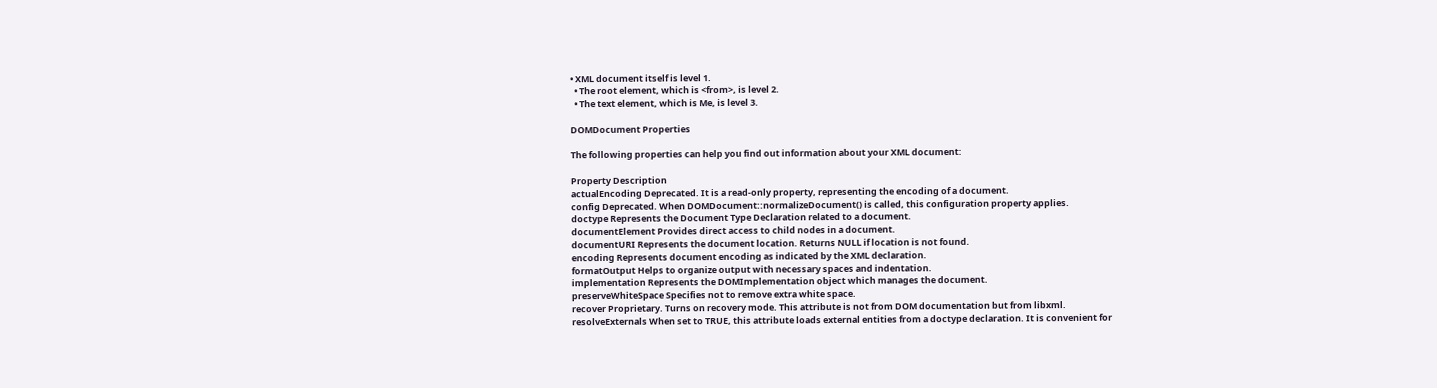• XML document itself is level 1.
  • The root element, which is <from>, is level 2.
  • The text element, which is Me, is level 3.

DOMDocument Properties

The following properties can help you find out information about your XML document:

Property Description
actualEncoding Deprecated. It is a read-only property, representing the encoding of a document.
config Deprecated. When DOMDocument::normalizeDocument() is called, this configuration property applies.
doctype Represents the Document Type Declaration related to a document.
documentElement Provides direct access to child nodes in a document.
documentURI Represents the document location. Returns NULL if location is not found.
encoding Represents document encoding as indicated by the XML declaration.
formatOutput Helps to organize output with necessary spaces and indentation.
implementation Represents the DOMImplementation object which manages the document.
preserveWhiteSpace Specifies not to remove extra white space.
recover Proprietary. Turns on recovery mode. This attribute is not from DOM documentation but from libxml.
resolveExternals When set to TRUE, this attribute loads external entities from a doctype declaration. It is convenient for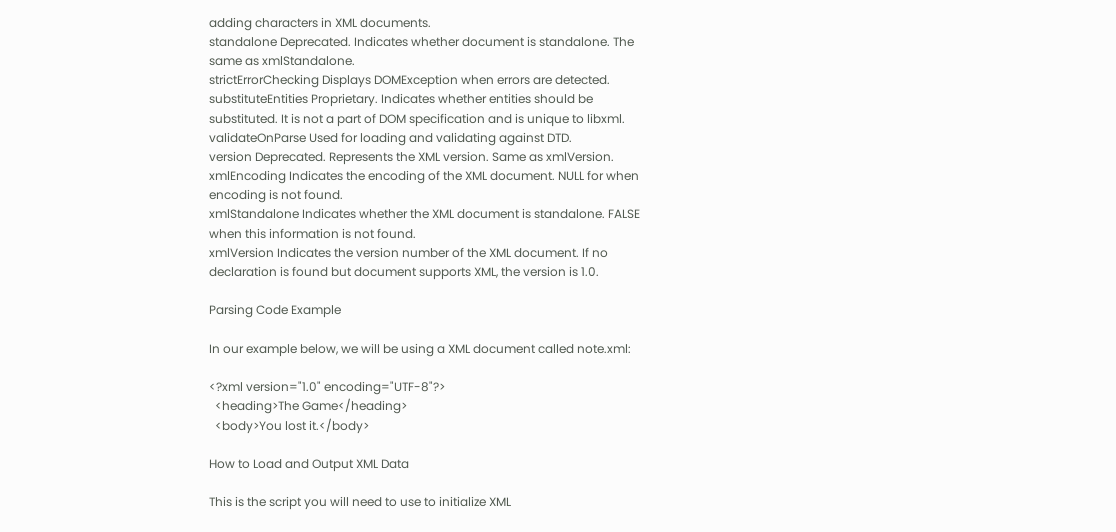adding characters in XML documents.
standalone Deprecated. Indicates whether document is standalone. The same as xmlStandalone.
strictErrorChecking Displays DOMException when errors are detected.
substituteEntities Proprietary. Indicates whether entities should be substituted. It is not a part of DOM specification and is unique to libxml.
validateOnParse Used for loading and validating against DTD.
version Deprecated. Represents the XML version. Same as xmlVersion.
xmlEncoding Indicates the encoding of the XML document. NULL for when encoding is not found.
xmlStandalone Indicates whether the XML document is standalone. FALSE when this information is not found.
xmlVersion Indicates the version number of the XML document. If no declaration is found but document supports XML, the version is 1.0.

Parsing Code Example

In our example below, we will be using a XML document called note.xml:

<?xml version="1.0" encoding="UTF-8"?>
  <heading>The Game</heading>
  <body>You lost it.</body>

How to Load and Output XML Data

This is the script you will need to use to initialize XML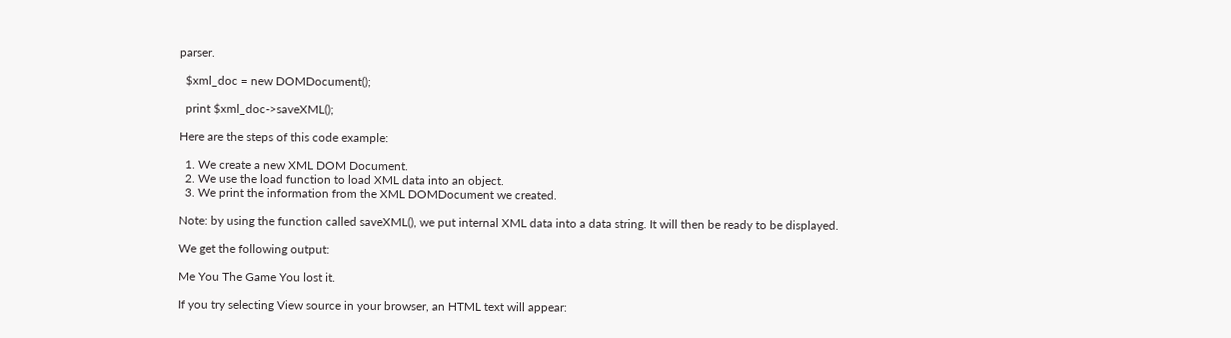parser.

  $xml_doc = new DOMDocument();

  print $xml_doc->saveXML();

Here are the steps of this code example:

  1. We create a new XML DOM Document.
  2. We use the load function to load XML data into an object.
  3. We print the information from the XML DOMDocument we created.

Note: by using the function called saveXML(), we put internal XML data into a data string. It will then be ready to be displayed.

We get the following output:

Me You The Game You lost it.

If you try selecting View source in your browser, an HTML text will appear: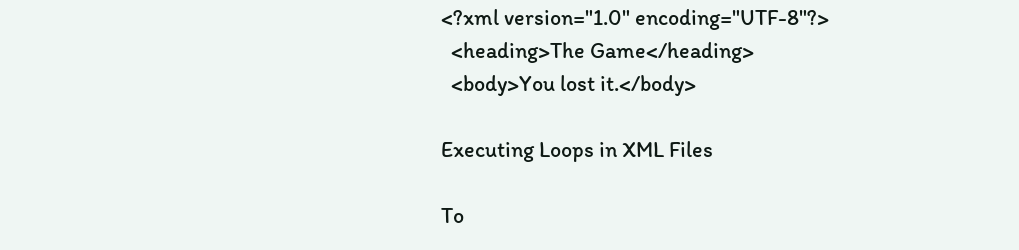<?xml version="1.0" encoding="UTF-8"?>
  <heading>The Game</heading>
  <body>You lost it.</body>

Executing Loops in XML Files

To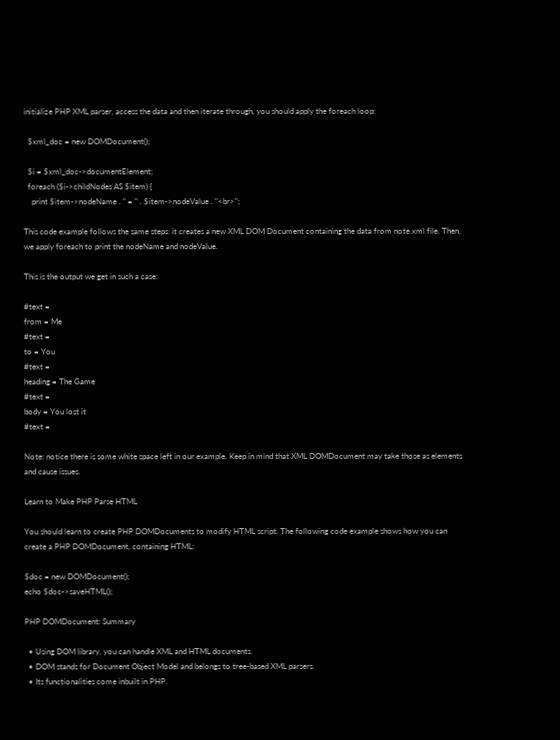initialize PHP XML parser, access the data and then iterate through, you should apply the foreach loop:

  $xml_doc = new DOMDocument();

  $i = $xml_doc->documentElement;
  foreach ($i->childNodes AS $item) {
    print $item->nodeName . " = " . $item->nodeValue . "<br>";

This code example follows the same steps: it creates a new XML DOM Document containing the data from note.xml file. Then, we apply foreach to print the nodeName and nodeValue.

This is the output we get in such a case:

#text =
from = Me
#text =
to = You
#text =
heading = The Game
#text =
body = You lost it
#text =

Note: notice there is some white space left in our example. Keep in mind that XML DOMDocument may take those as elements and cause issues.

Learn to Make PHP Parse HTML

You should learn to create PHP DOMDocuments to modify HTML script. The following code example shows how you can create a PHP DOMDocument, containing HTML:

$doc = new DOMDocument();
echo $doc->saveHTML();

PHP DOMDocument: Summary

  • Using DOM library, you can handle XML and HTML documents.
  • DOM stands for Document Object Model and belongs to tree-based XML parsers.
  • Its functionalities come inbuilt in PHP.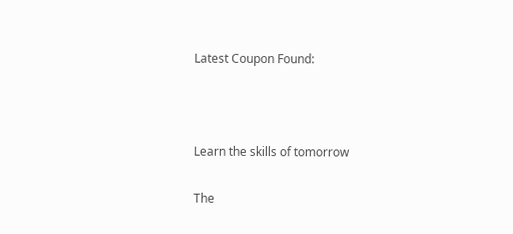Latest Coupon Found:



Learn the skills of tomorrow

The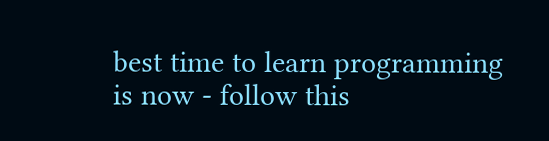best time to learn programming is now - follow this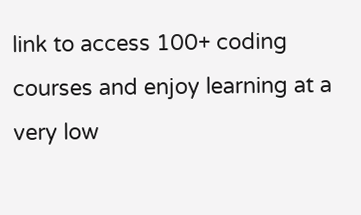link to access 100+ coding courses and enjoy learning at a very low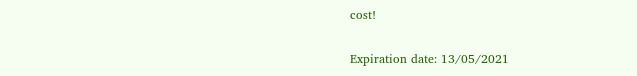cost!

Expiration date: 13/05/2021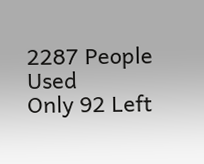2287 People Used
Only 92 Left